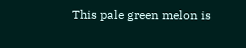This pale green melon is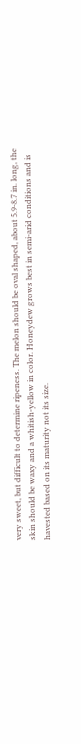very sweet, but difficult to determine ripeness. The melon should be oval shaped, about 5.9-8.7 in. long, the skin should be waxy and a whitish-yellow in color. Honeydew grows best in semi-arid conditions and is havested based on its maturity not its size.